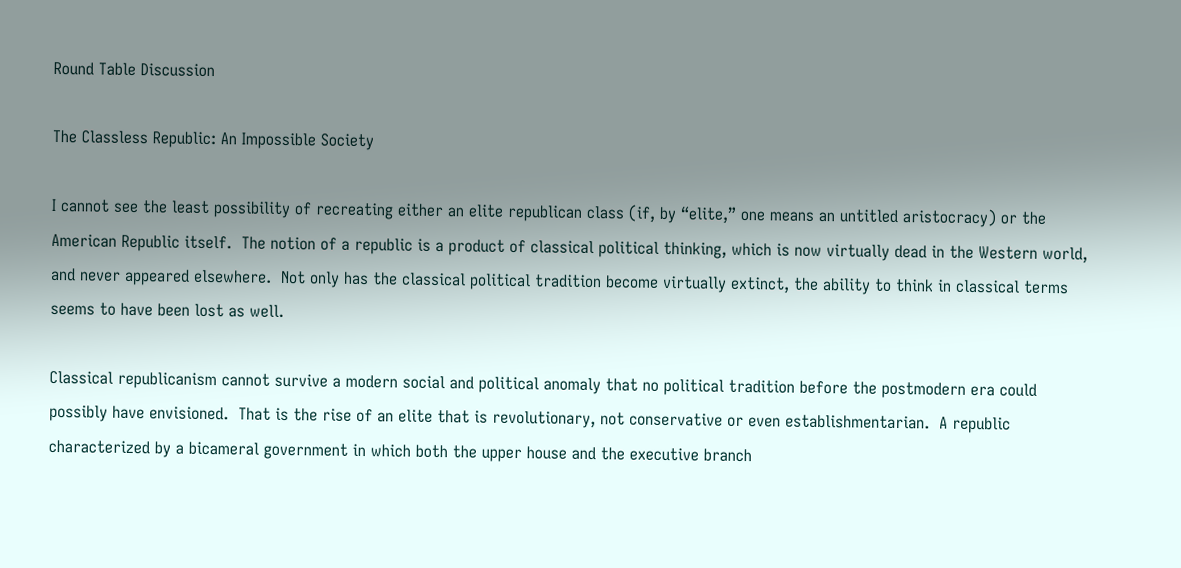Round Table Discussion

The Classless Republic: An Impossible Society

I cannot see the least possibility of recreating either an elite republican class (if, by “elite,” one means an untitled aristocracy) or the American Republic itself.  The notion of a republic is a product of classical political thinking, which is now virtually dead in the Western world, and never appeared elsewhere.  Not only has the classical political tradition become virtually extinct, the ability to think in classical terms seems to have been lost as well.

Classical republicanism cannot survive a modern social and political anomaly that no political tradition before the postmodern era could possibly have envisioned.  That is the rise of an elite that is revolutionary, not conservative or even establishmentarian.  A republic characterized by a bicameral government in which both the upper house and the executive branch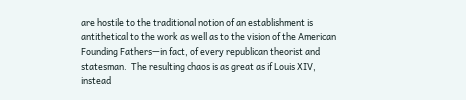are hostile to the traditional notion of an establishment is antithetical to the work as well as to the vision of the American Founding Fathers—in fact, of every republican theorist and statesman.  The resulting chaos is as great as if Louis XIV, instead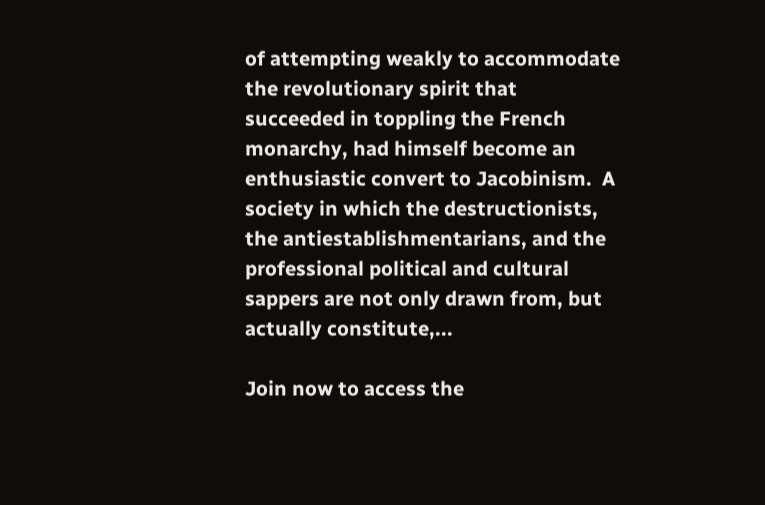of attempting weakly to accommodate the revolutionary spirit that succeeded in toppling the French monarchy, had himself become an enthusiastic convert to Jacobinism.  A society in which the destructionists, the antiestablishmentarians, and the professional political and cultural sappers are not only drawn from, but actually constitute,...

Join now to access the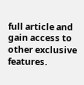full article and gain access to other exclusive features.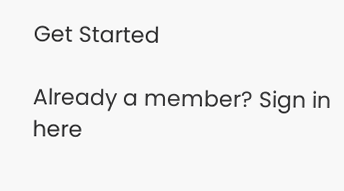Get Started

Already a member? Sign in here